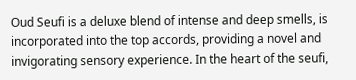Oud Seufi is a deluxe blend of intense and deep smells, is incorporated into the top accords, providing a novel and invigorating sensory experience. In the heart of the seufi,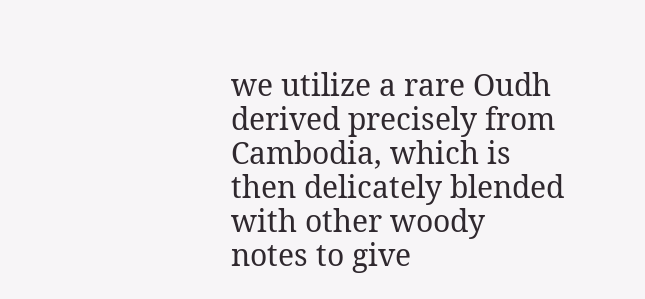we utilize a rare Oudh derived precisely from Cambodia, which is then delicately blended with other woody notes to give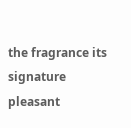the fragrance its signature pleasant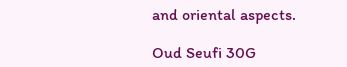and oriental aspects.

Oud Seufi 30G